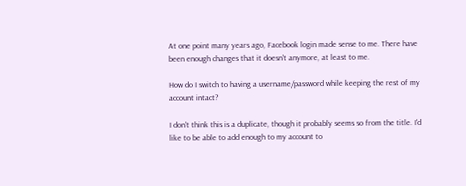At one point many years ago, Facebook login made sense to me. There have been enough changes that it doesn't anymore, at least to me.

How do I switch to having a username/password while keeping the rest of my account intact?

I don't think this is a duplicate, though it probably seems so from the title. I'd like to be able to add enough to my account to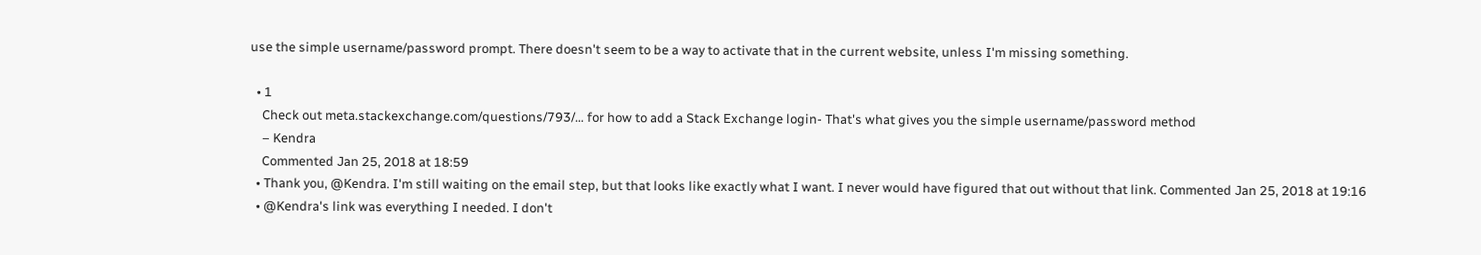use the simple username/password prompt. There doesn't seem to be a way to activate that in the current website, unless I'm missing something.

  • 1
    Check out meta.stackexchange.com/questions/793/… for how to add a Stack Exchange login- That's what gives you the simple username/password method
    – Kendra
    Commented Jan 25, 2018 at 18:59
  • Thank you, @Kendra. I'm still waiting on the email step, but that looks like exactly what I want. I never would have figured that out without that link. Commented Jan 25, 2018 at 19:16
  • @Kendra's link was everything I needed. I don't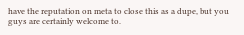have the reputation on meta to close this as a dupe, but you guys are certainly welcome to.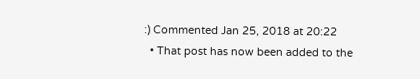:) Commented Jan 25, 2018 at 20:22
  • That post has now been added to the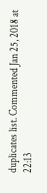duplicates list. Commented Jan 25, 2018 at 22:13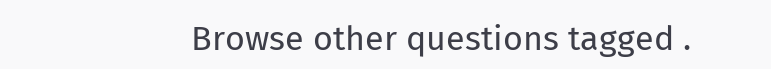Browse other questions tagged .